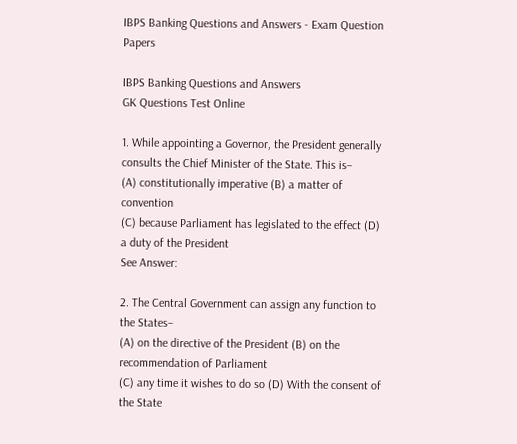IBPS Banking Questions and Answers - Exam Question Papers

IBPS Banking Questions and Answers
GK Questions Test Online

1. While appointing a Governor, the President generally consults the Chief Minister of the State. This is–
(A) constitutionally imperative (B) a matter of convention
(C) because Parliament has legislated to the effect (D) a duty of the President
See Answer:

2. The Central Government can assign any function to the States–
(A) on the directive of the President (B) on the recommendation of Parliament
(C) any time it wishes to do so (D) With the consent of the State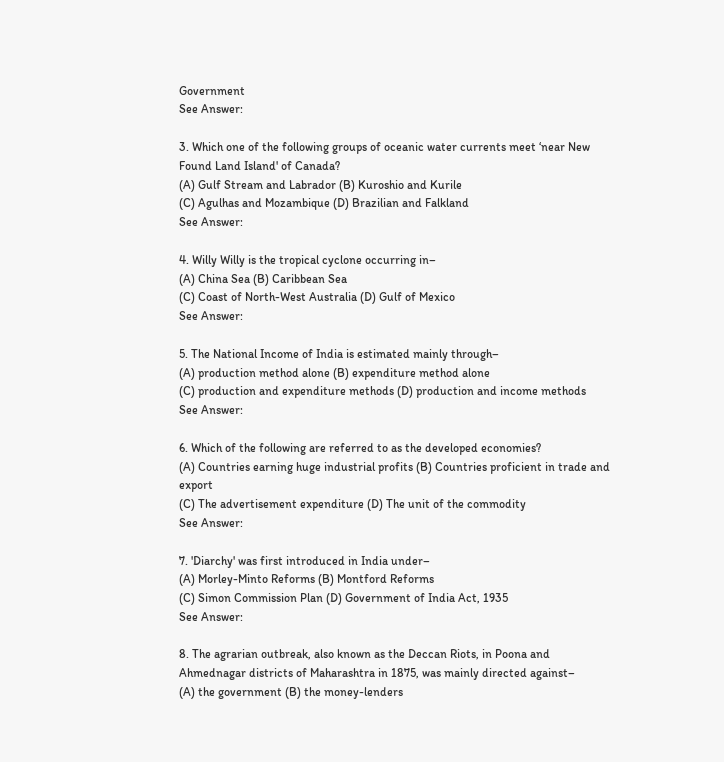Government
See Answer:

3. Which one of the following groups of oceanic water currents meet ‘near New Found Land Island' of Canada?
(A) Gulf Stream and Labrador (B) Kuroshio and Kurile
(C) Agulhas and Mozambique (D) Brazilian and Falkland
See Answer:

4. Willy Willy is the tropical cyclone occurring in–
(A) China Sea (B) Caribbean Sea
(C) Coast of North-West Australia (D) Gulf of Mexico
See Answer:

5. The National Income of India is estimated mainly through–
(A) production method alone (B) expenditure method alone
(C) production and expenditure methods (D) production and income methods
See Answer:

6. Which of the following are referred to as the developed economies?
(A) Countries earning huge industrial profits (B) Countries proficient in trade and export
(C) The advertisement expenditure (D) The unit of the commodity
See Answer:

7. 'Diarchy' was first introduced in India under–
(A) Morley-Minto Reforms (B) Montford Reforms
(C) Simon Commission Plan (D) Government of India Act, 1935
See Answer:

8. The agrarian outbreak, also known as the Deccan Riots, in Poona and Ahmednagar districts of Maharashtra in 1875, was mainly directed against–
(A) the government (B) the money-lenders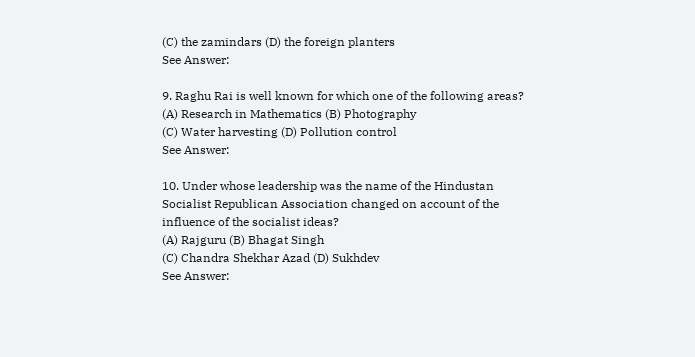(C) the zamindars (D) the foreign planters
See Answer:

9. Raghu Rai is well known for which one of the following areas?
(A) Research in Mathematics (B) Photography
(C) Water harvesting (D) Pollution control
See Answer:

10. Under whose leadership was the name of the Hindustan Socialist Republican Association changed on account of the influence of the socialist ideas?
(A) Rajguru (B) Bhagat Singh
(C) Chandra Shekhar Azad (D) Sukhdev
See Answer: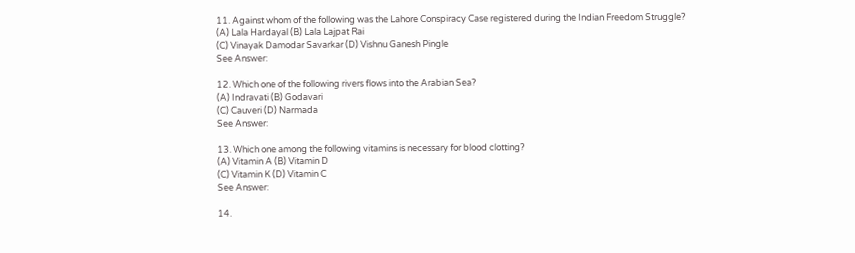11. Against whom of the following was the Lahore Conspiracy Case registered during the Indian Freedom Struggle?
(A) Lala Hardayal (B) Lala Lajpat Rai
(C) Vinayak Damodar Savarkar (D) Vishnu Ganesh Pingle
See Answer:

12. Which one of the following rivers flows into the Arabian Sea?
(A) Indravati (B) Godavari
(C) Cauveri (D) Narmada
See Answer:

13. Which one among the following vitamins is necessary for blood clotting?
(A) Vitamin A (B) Vitamin D
(C) Vitamin K (D) Vitamin C
See Answer:

14.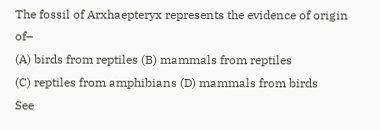The fossil of Arxhaepteryx represents the evidence of origin of–
(A) birds from reptiles (B) mammals from reptiles
(C) reptiles from amphibians (D) mammals from birds
See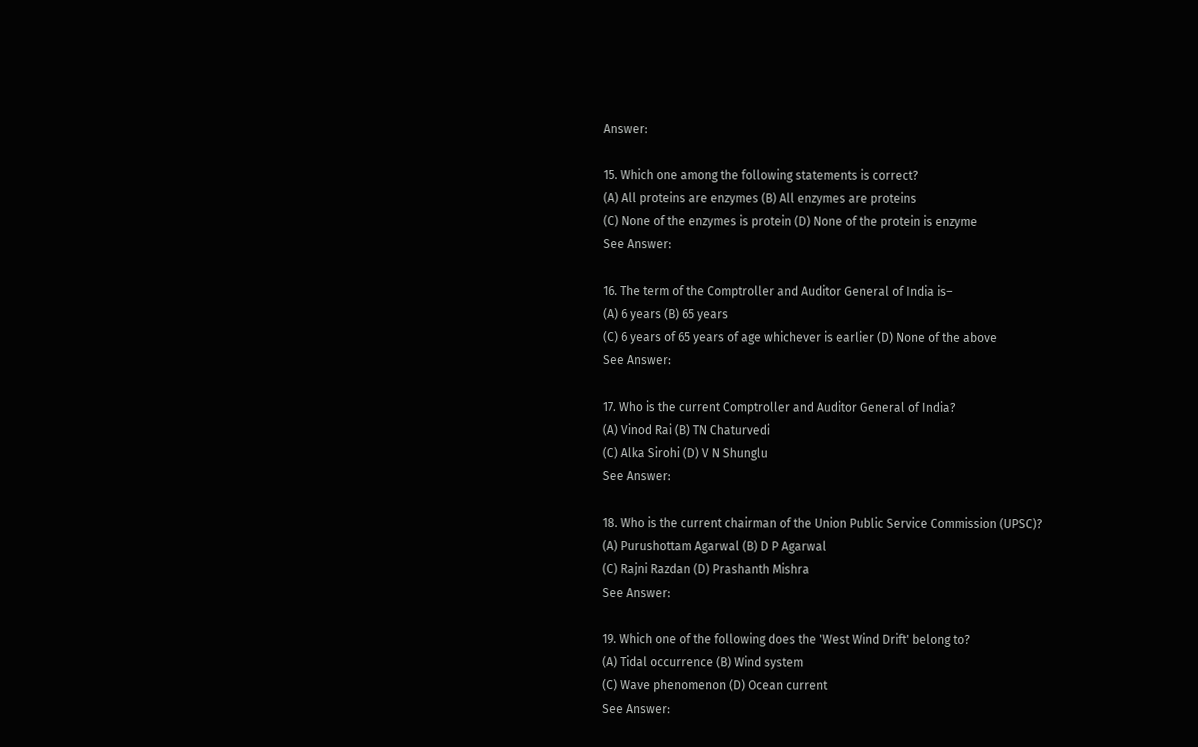Answer:

15. Which one among the following statements is correct?
(A) All proteins are enzymes (B) All enzymes are proteins
(C) None of the enzymes is protein (D) None of the protein is enzyme
See Answer:

16. The term of the Comptroller and Auditor General of India is–
(A) 6 years (B) 65 years
(C) 6 years of 65 years of age whichever is earlier (D) None of the above
See Answer:

17. Who is the current Comptroller and Auditor General of India?
(A) Vinod Rai (B) TN Chaturvedi
(C) Alka Sirohi (D) V N Shunglu
See Answer:

18. Who is the current chairman of the Union Public Service Commission (UPSC)?
(A) Purushottam Agarwal (B) D P Agarwal
(C) Rajni Razdan (D) Prashanth Mishra
See Answer:

19. Which one of the following does the 'West Wind Drift' belong to?
(A) Tidal occurrence (B) Wind system
(C) Wave phenomenon (D) Ocean current
See Answer: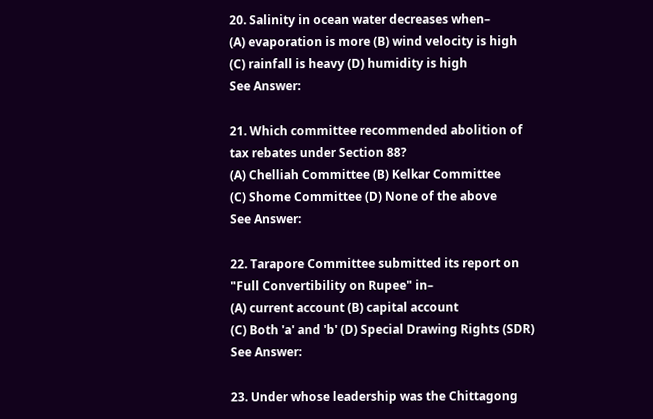20. Salinity in ocean water decreases when–
(A) evaporation is more (B) wind velocity is high
(C) rainfall is heavy (D) humidity is high
See Answer:

21. Which committee recommended abolition of tax rebates under Section 88?
(A) Chelliah Committee (B) Kelkar Committee
(C) Shome Committee (D) None of the above
See Answer:

22. Tarapore Committee submitted its report on "Full Convertibility on Rupee" in–
(A) current account (B) capital account
(C) Both 'a' and 'b' (D) Special Drawing Rights (SDR)
See Answer:

23. Under whose leadership was the Chittagong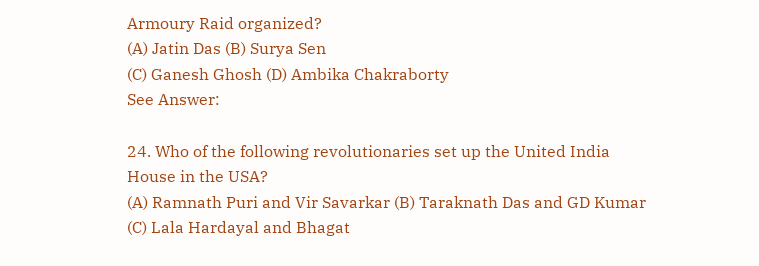Armoury Raid organized?
(A) Jatin Das (B) Surya Sen
(C) Ganesh Ghosh (D) Ambika Chakraborty
See Answer:

24. Who of the following revolutionaries set up the United India House in the USA?
(A) Ramnath Puri and Vir Savarkar (B) Taraknath Das and GD Kumar
(C) Lala Hardayal and Bhagat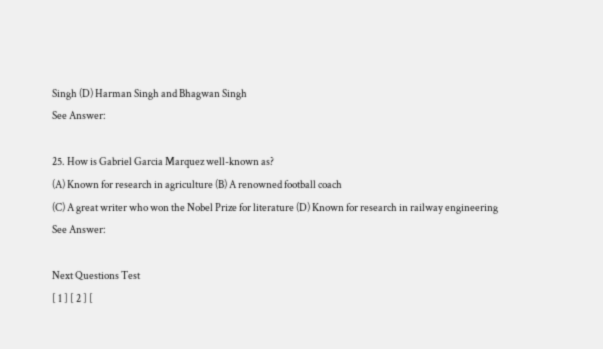Singh (D) Harman Singh and Bhagwan Singh
See Answer:

25. How is Gabriel Garcia Marquez well-known as?
(A) Known for research in agriculture (B) A renowned football coach
(C) A great writer who won the Nobel Prize for literature (D) Known for research in railway engineering
See Answer:

Next Questions Test
[ 1 ] [ 2 ] [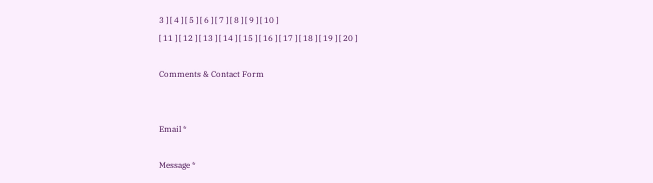3 ] [ 4 ] [ 5 ] [ 6 ] [ 7 ] [ 8 ] [ 9 ] [ 10 ]
[ 11 ] [ 12 ] [ 13 ] [ 14 ] [ 15 ] [ 16 ] [ 17 ] [ 18 ] [ 19 ] [ 20 ]

Comments & Contact Form


Email *

Message *